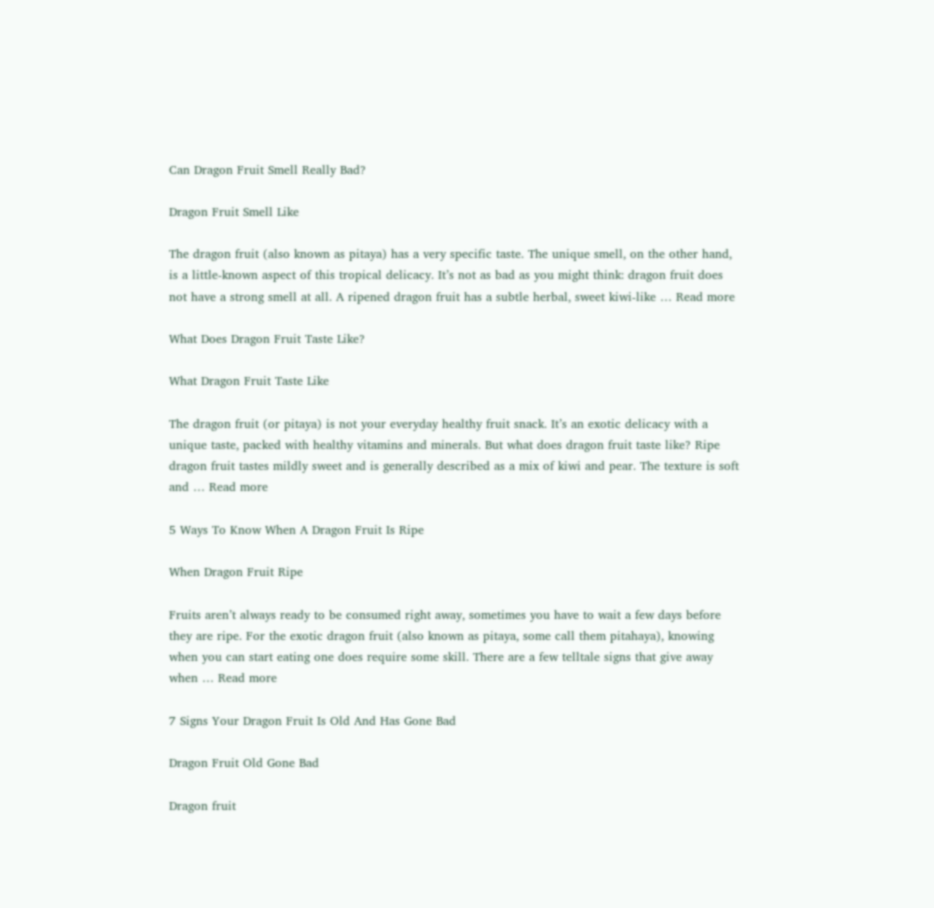Can Dragon Fruit Smell Really Bad?

Dragon Fruit Smell Like

The dragon fruit (also known as pitaya) has a very specific taste. The unique smell, on the other hand, is a little-known aspect of this tropical delicacy. It’s not as bad as you might think: dragon fruit does not have a strong smell at all. A ripened dragon fruit has a subtle herbal, sweet kiwi-like … Read more

What Does Dragon Fruit Taste Like?

What Dragon Fruit Taste Like

The dragon fruit (or pitaya) is not your everyday healthy fruit snack. It’s an exotic delicacy with a unique taste, packed with healthy vitamins and minerals. But what does dragon fruit taste like? Ripe dragon fruit tastes mildly sweet and is generally described as a mix of kiwi and pear. The texture is soft and … Read more

5 Ways To Know When A Dragon Fruit Is Ripe

When Dragon Fruit Ripe

Fruits aren’t always ready to be consumed right away, sometimes you have to wait a few days before they are ripe. For the exotic dragon fruit (also known as pitaya, some call them pitahaya), knowing when you can start eating one does require some skill. There are a few telltale signs that give away when … Read more

7 Signs Your Dragon Fruit Is Old And Has Gone Bad

Dragon Fruit Old Gone Bad

Dragon fruit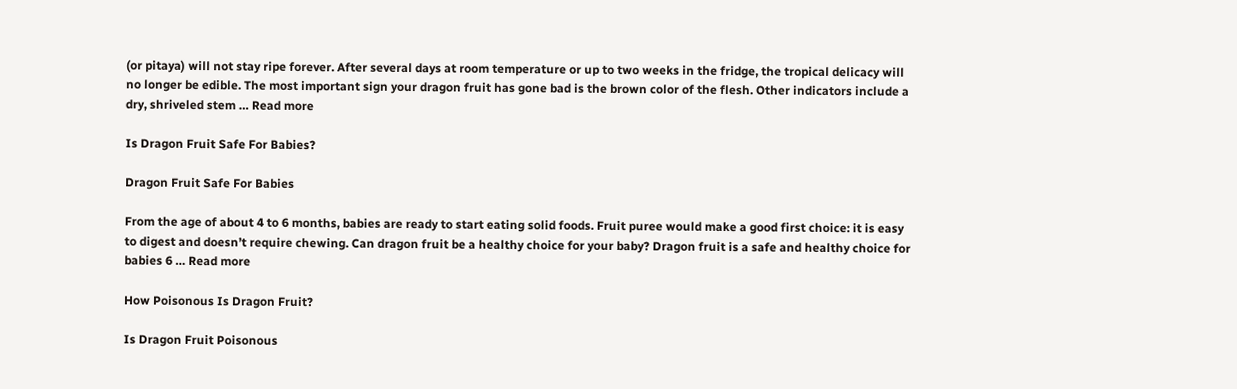(or pitaya) will not stay ripe forever. After several days at room temperature or up to two weeks in the fridge, the tropical delicacy will no longer be edible. The most important sign your dragon fruit has gone bad is the brown color of the flesh. Other indicators include a dry, shriveled stem … Read more

Is Dragon Fruit Safe For Babies?

Dragon Fruit Safe For Babies

From the age of about 4 to 6 months, babies are ready to start eating solid foods. Fruit puree would make a good first choice: it is easy to digest and doesn’t require chewing. Can dragon fruit be a healthy choice for your baby? Dragon fruit is a safe and healthy choice for babies 6 … Read more

How Poisonous Is Dragon Fruit?

Is Dragon Fruit Poisonous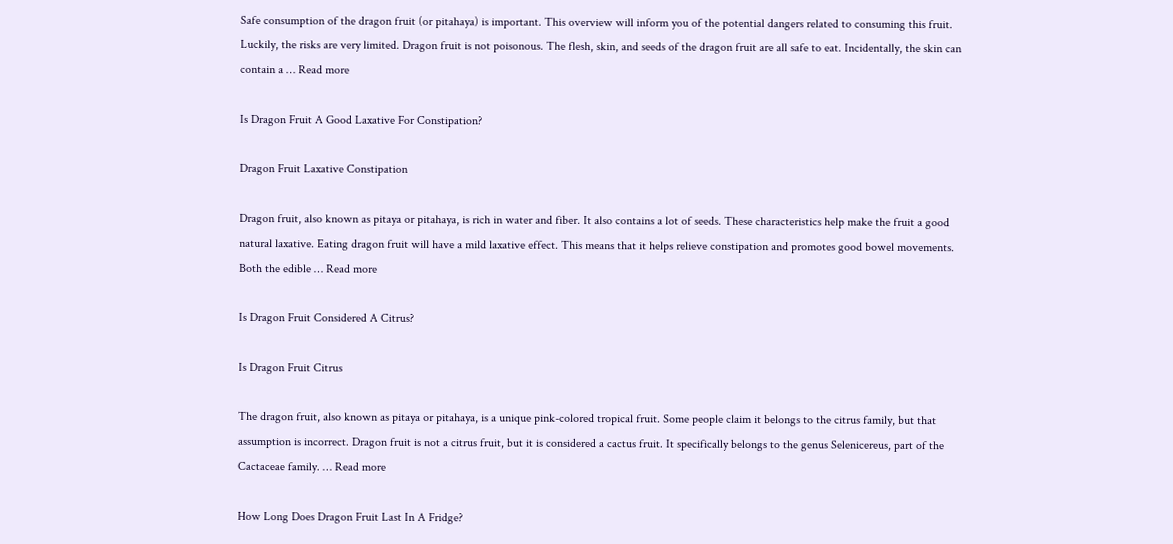Safe consumption of the dragon fruit (or pitahaya) is important. This overview will inform you of the potential dangers related to consuming this fruit. Luckily, the risks are very limited. Dragon fruit is not poisonous. The flesh, skin, and seeds of the dragon fruit are all safe to eat. Incidentally, the skin can contain a … Read more

Is Dragon Fruit A Good Laxative For Constipation?

Dragon Fruit Laxative Constipation

Dragon fruit, also known as pitaya or pitahaya, is rich in water and fiber. It also contains a lot of seeds. These characteristics help make the fruit a good natural laxative. Eating dragon fruit will have a mild laxative effect. This means that it helps relieve constipation and promotes good bowel movements. Both the edible … Read more

Is Dragon Fruit Considered A Citrus?

Is Dragon Fruit Citrus

The dragon fruit, also known as pitaya or pitahaya, is a unique pink-colored tropical fruit. Some people claim it belongs to the citrus family, but that assumption is incorrect. Dragon fruit is not a citrus fruit, but it is considered a cactus fruit. It specifically belongs to the genus Selenicereus, part of the Cactaceae family. … Read more

How Long Does Dragon Fruit Last In A Fridge?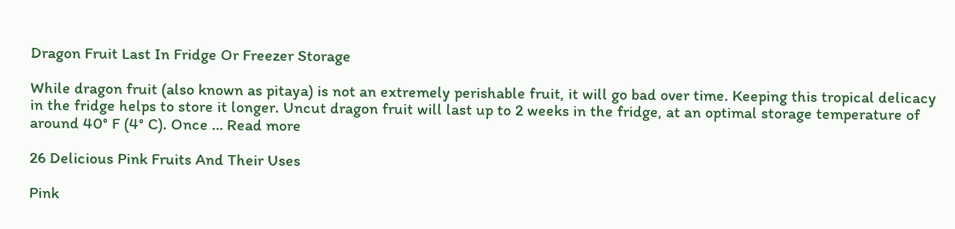Dragon Fruit Last In Fridge Or Freezer Storage

While dragon fruit (also known as pitaya) is not an extremely perishable fruit, it will go bad over time. Keeping this tropical delicacy in the fridge helps to store it longer. Uncut dragon fruit will last up to 2 weeks in the fridge, at an optimal storage temperature of around 40° F (4° C). Once … Read more

26 Delicious Pink Fruits And Their Uses

Pink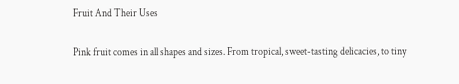Fruit And Their Uses

Pink fruit comes in all shapes and sizes. From tropical, sweet-tasting delicacies, to tiny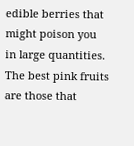edible berries that might poison you in large quantities. The best pink fruits are those that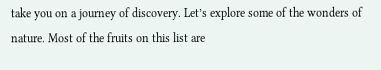take you on a journey of discovery. Let’s explore some of the wonders of nature. Most of the fruits on this list are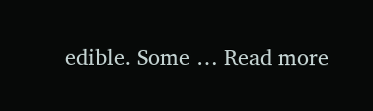edible. Some … Read more